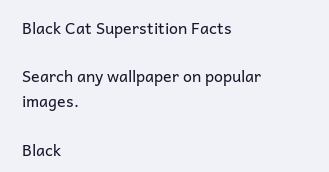Black Cat Superstition Facts

Search any wallpaper on popular images.

Black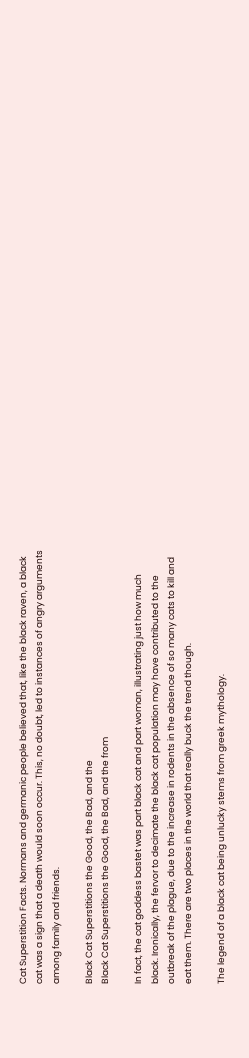Cat Superstition Facts. Normans and germanic people believed that, like the black raven, a black cat was a sign that a death would soon occur. This, no doubt, led to instances of angry arguments among family and friends.

Black Cat Superstitions the Good, the Bad, and the
Black Cat Superstitions the Good, the Bad, and the from

In fact, the cat goddess bastet was part black cat and part woman, illustrating just how much black. Ironically, the fervor to decimate the black cat population may have contributed to the outbreak of the plague, due to the increase in rodents in the absence of so many cats to kill and eat them. There are two places in the world that really buck the trend though.

The legend of a black cat being unlucky stems from greek mythology.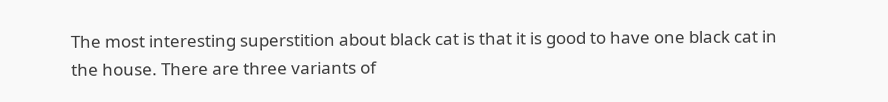The most interesting superstition about black cat is that it is good to have one black cat in the house. There are three variants of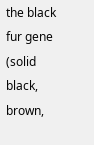the black fur gene (solid black, brown,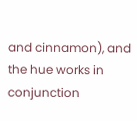and cinnamon), and the hue works in conjunction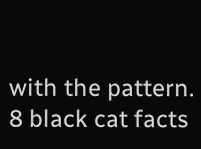with the pattern. 8 black cat facts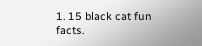1. 15 black cat fun facts.